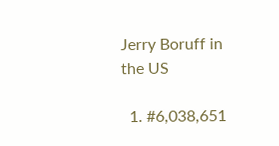Jerry Boruff in the US

  1. #6,038,651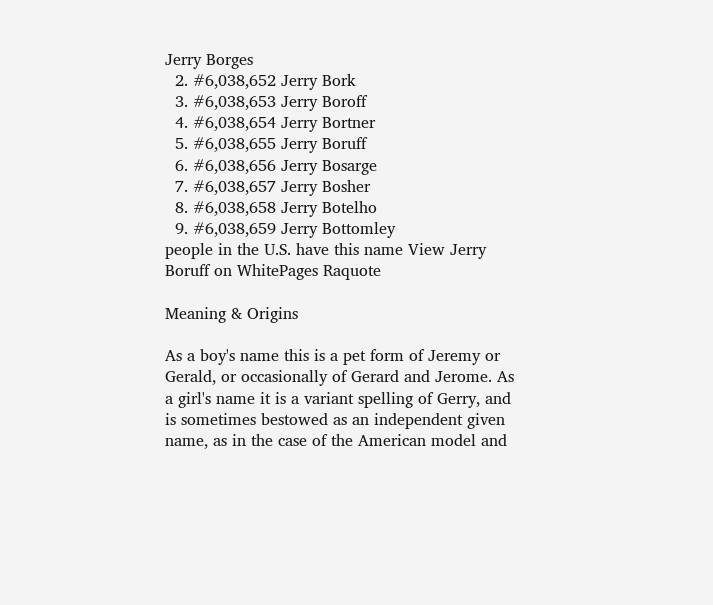Jerry Borges
  2. #6,038,652 Jerry Bork
  3. #6,038,653 Jerry Boroff
  4. #6,038,654 Jerry Bortner
  5. #6,038,655 Jerry Boruff
  6. #6,038,656 Jerry Bosarge
  7. #6,038,657 Jerry Bosher
  8. #6,038,658 Jerry Botelho
  9. #6,038,659 Jerry Bottomley
people in the U.S. have this name View Jerry Boruff on WhitePages Raquote

Meaning & Origins

As a boy's name this is a pet form of Jeremy or Gerald, or occasionally of Gerard and Jerome. As a girl's name it is a variant spelling of Gerry, and is sometimes bestowed as an independent given name, as in the case of the American model and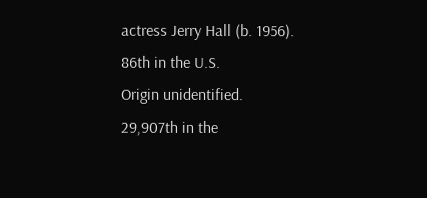actress Jerry Hall (b. 1956).
86th in the U.S.
Origin unidentified.
29,907th in the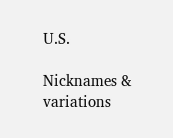U.S.

Nicknames & variations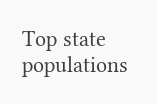Top state populations